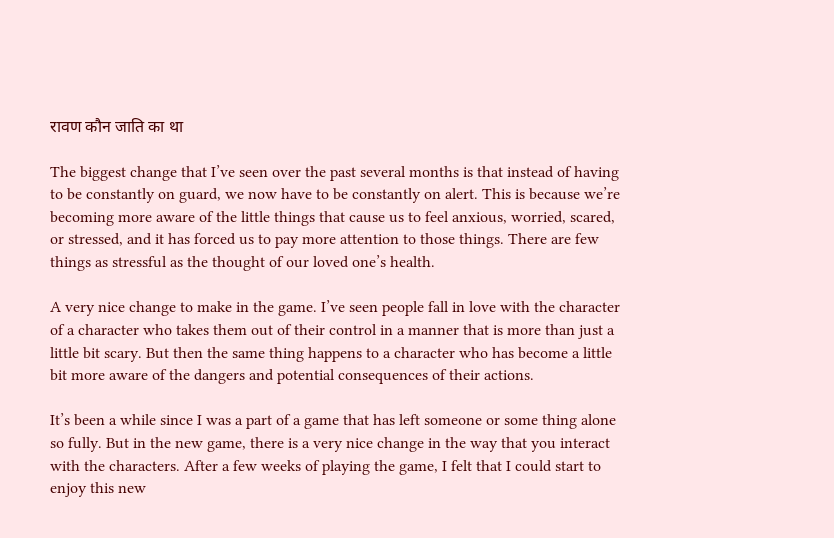रावण कौन जाति का था

The biggest change that I’ve seen over the past several months is that instead of having to be constantly on guard, we now have to be constantly on alert. This is because we’re becoming more aware of the little things that cause us to feel anxious, worried, scared, or stressed, and it has forced us to pay more attention to those things. There are few things as stressful as the thought of our loved one’s health.

A very nice change to make in the game. I’ve seen people fall in love with the character of a character who takes them out of their control in a manner that is more than just a little bit scary. But then the same thing happens to a character who has become a little bit more aware of the dangers and potential consequences of their actions.

It’s been a while since I was a part of a game that has left someone or some thing alone so fully. But in the new game, there is a very nice change in the way that you interact with the characters. After a few weeks of playing the game, I felt that I could start to enjoy this new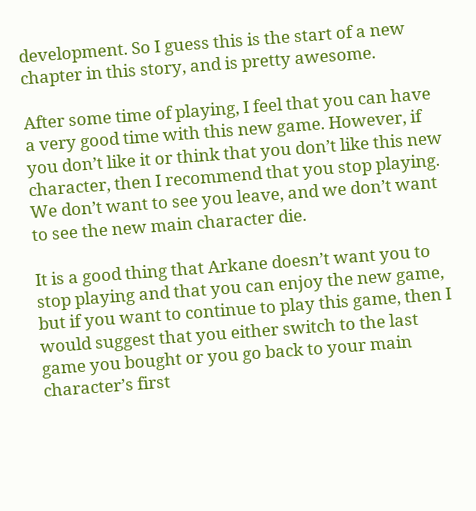development. So I guess this is the start of a new chapter in this story, and is pretty awesome.

After some time of playing, I feel that you can have a very good time with this new game. However, if you don’t like it or think that you don’t like this new character, then I recommend that you stop playing. We don’t want to see you leave, and we don’t want to see the new main character die.

It is a good thing that Arkane doesn’t want you to stop playing and that you can enjoy the new game, but if you want to continue to play this game, then I would suggest that you either switch to the last game you bought or you go back to your main character’s first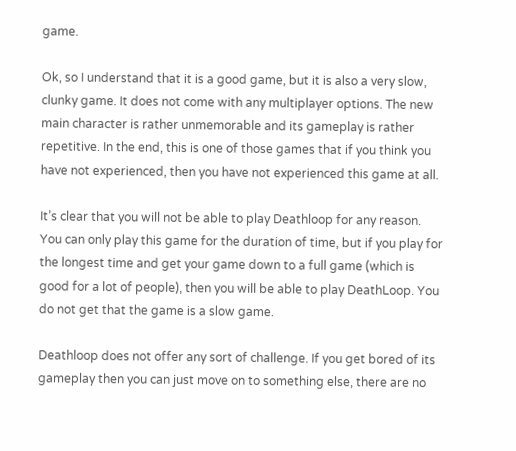game.

Ok, so I understand that it is a good game, but it is also a very slow, clunky game. It does not come with any multiplayer options. The new main character is rather unmemorable and its gameplay is rather repetitive. In the end, this is one of those games that if you think you have not experienced, then you have not experienced this game at all.

It’s clear that you will not be able to play Deathloop for any reason. You can only play this game for the duration of time, but if you play for the longest time and get your game down to a full game (which is good for a lot of people), then you will be able to play DeathLoop. You do not get that the game is a slow game.

Deathloop does not offer any sort of challenge. If you get bored of its gameplay then you can just move on to something else, there are no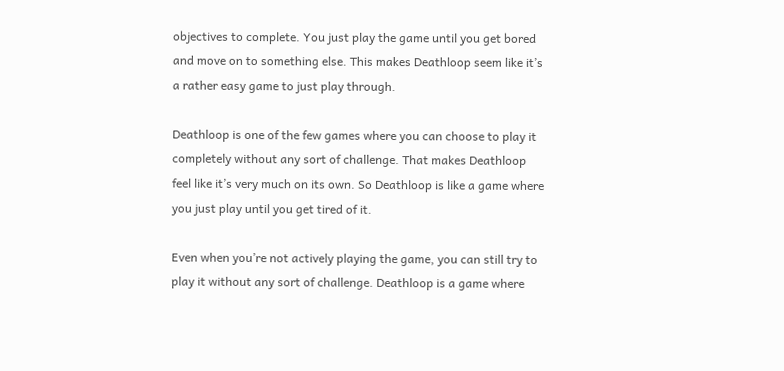objectives to complete. You just play the game until you get bored and move on to something else. This makes Deathloop seem like it’s a rather easy game to just play through.

Deathloop is one of the few games where you can choose to play it completely without any sort of challenge. That makes Deathloop feel like it’s very much on its own. So Deathloop is like a game where you just play until you get tired of it.

Even when you’re not actively playing the game, you can still try to play it without any sort of challenge. Deathloop is a game where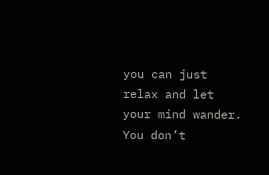you can just relax and let your mind wander. You don’t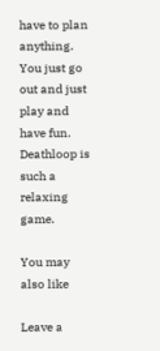have to plan anything. You just go out and just play and have fun. Deathloop is such a relaxing game.

You may also like

Leave a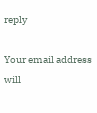reply

Your email address will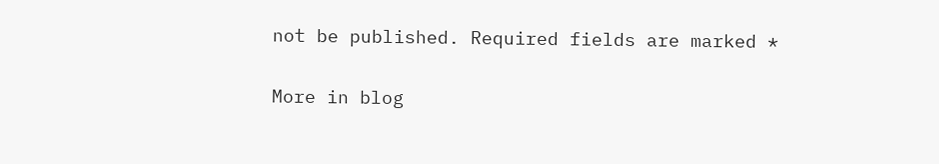not be published. Required fields are marked *

More in blog